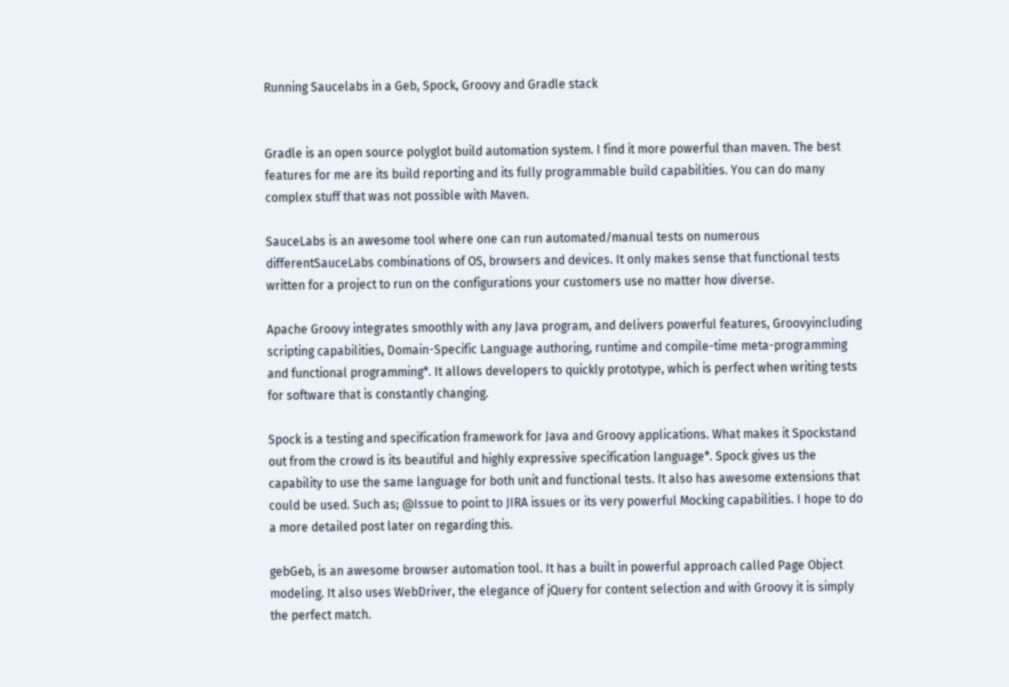Running Saucelabs in a Geb, Spock, Groovy and Gradle stack


Gradle is an open source polyglot build automation system. I find it more powerful than maven. The best features for me are its build reporting and its fully programmable build capabilities. You can do many complex stuff that was not possible with Maven.

SauceLabs is an awesome tool where one can run automated/manual tests on numerous differentSauceLabs combinations of OS, browsers and devices. It only makes sense that functional tests written for a project to run on the configurations your customers use no matter how diverse.

Apache Groovy integrates smoothly with any Java program, and delivers powerful features, Groovyincluding scripting capabilities, Domain-Specific Language authoring, runtime and compile-time meta-programming and functional programming*. It allows developers to quickly prototype, which is perfect when writing tests for software that is constantly changing.

Spock is a testing and specification framework for Java and Groovy applications. What makes it Spockstand out from the crowd is its beautiful and highly expressive specification language*. Spock gives us the capability to use the same language for both unit and functional tests. It also has awesome extensions that could be used. Such as; @Issue to point to JIRA issues or its very powerful Mocking capabilities. I hope to do a more detailed post later on regarding this.

gebGeb, is an awesome browser automation tool. It has a built in powerful approach called Page Object modeling. It also uses WebDriver, the elegance of jQuery for content selection and with Groovy it is simply the perfect match.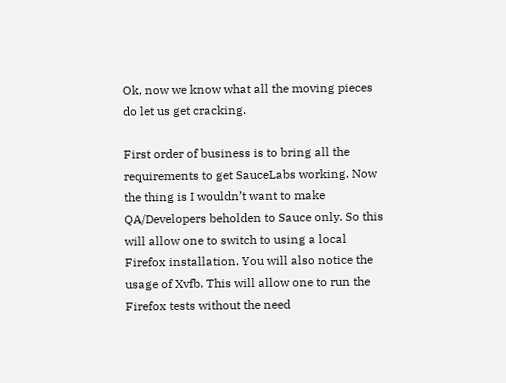Ok, now we know what all the moving pieces do let us get cracking.

First order of business is to bring all the requirements to get SauceLabs working. Now the thing is I wouldn’t want to make QA/Developers beholden to Sauce only. So this will allow one to switch to using a local Firefox installation. You will also notice the usage of Xvfb. This will allow one to run the Firefox tests without the need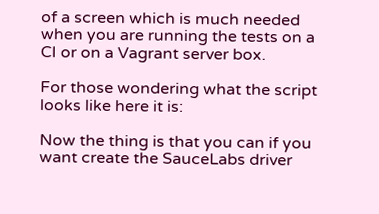of a screen which is much needed when you are running the tests on a CI or on a Vagrant server box.

For those wondering what the script looks like here it is:

Now the thing is that you can if you want create the SauceLabs driver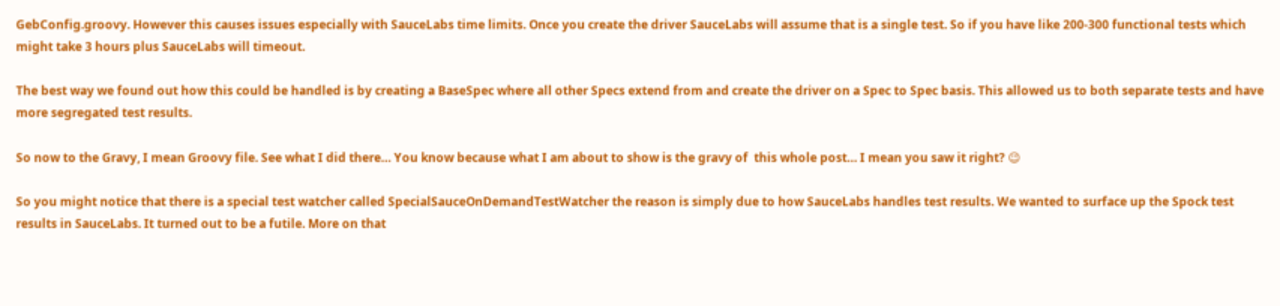GebConfig.groovy. However this causes issues especially with SauceLabs time limits. Once you create the driver SauceLabs will assume that is a single test. So if you have like 200-300 functional tests which might take 3 hours plus SauceLabs will timeout.

The best way we found out how this could be handled is by creating a BaseSpec where all other Specs extend from and create the driver on a Spec to Spec basis. This allowed us to both separate tests and have more segregated test results.

So now to the Gravy, I mean Groovy file. See what I did there… You know because what I am about to show is the gravy of  this whole post… I mean you saw it right? 😉

So you might notice that there is a special test watcher called SpecialSauceOnDemandTestWatcher the reason is simply due to how SauceLabs handles test results. We wanted to surface up the Spock test results in SauceLabs. It turned out to be a futile. More on that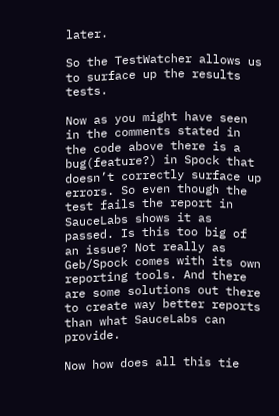later.

So the TestWatcher allows us to surface up the results tests.

Now as you might have seen in the comments stated in the code above there is a bug(feature?) in Spock that doesn’t correctly surface up errors. So even though the test fails the report in SauceLabs shows it as passed. Is this too big of an issue? Not really as Geb/Spock comes with its own reporting tools. And there are some solutions out there to create way better reports than what SauceLabs can provide.

Now how does all this tie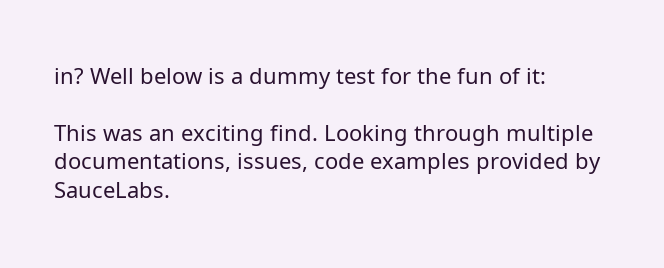in? Well below is a dummy test for the fun of it:

This was an exciting find. Looking through multiple documentations, issues, code examples provided by SauceLabs.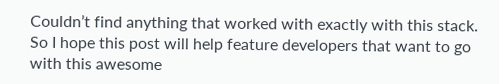Couldn’t find anything that worked with exactly with this stack. So I hope this post will help feature developers that want to go with this awesome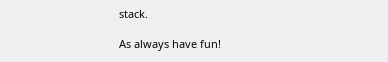stack.

As always have fun!